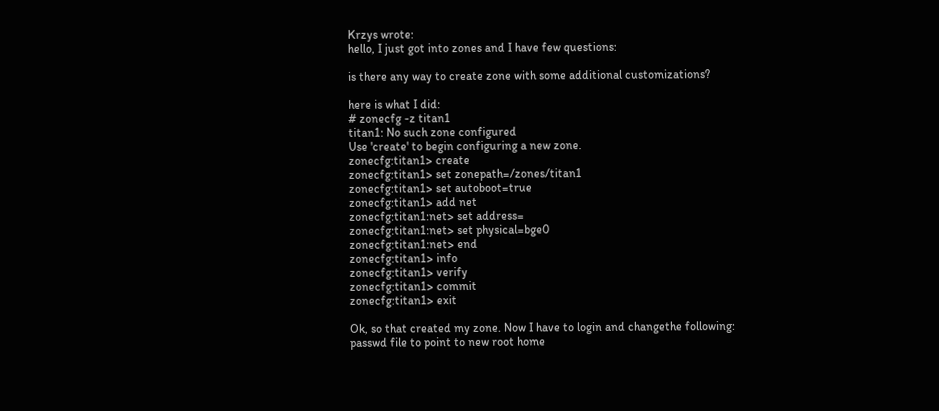Krzys wrote:
hello, I just got into zones and I have few questions:

is there any way to create zone with some additional customizations?

here is what I did:
# zonecfg -z titan1
titan1: No such zone configured
Use 'create' to begin configuring a new zone.
zonecfg:titan1> create
zonecfg:titan1> set zonepath=/zones/titan1
zonecfg:titan1> set autoboot=true
zonecfg:titan1> add net
zonecfg:titan1:net> set address=
zonecfg:titan1:net> set physical=bge0
zonecfg:titan1:net> end
zonecfg:titan1> info
zonecfg:titan1> verify
zonecfg:titan1> commit
zonecfg:titan1> exit

Ok, so that created my zone. Now I have to login and changethe following:
passwd file to point to new root home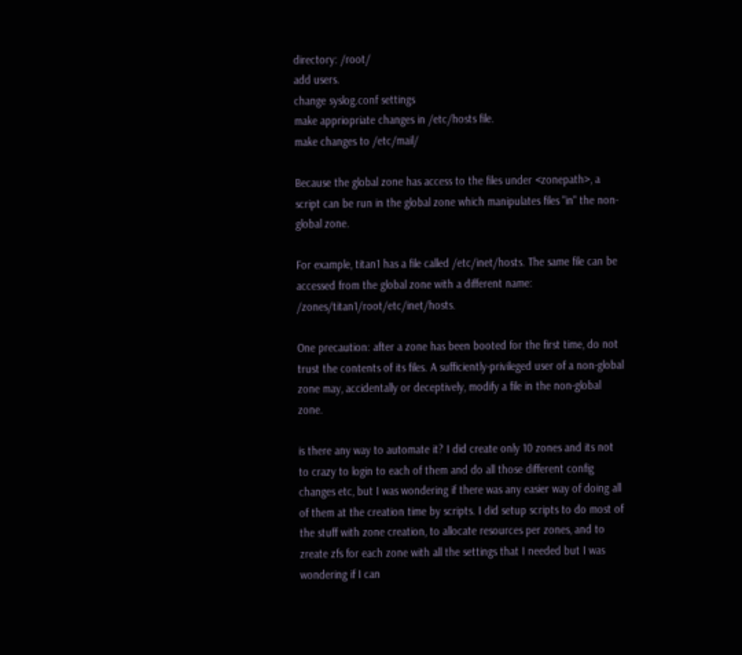directory: /root/
add users.
change syslog.conf settings
make appriopriate changes in /etc/hosts file.
make changes to /etc/mail/

Because the global zone has access to the files under <zonepath>, a script can be run in the global zone which manipulates files "in" the non-global zone.

For example, titan1 has a file called /etc/inet/hosts. The same file can be accessed from the global zone with a different name: /zones/titan1/root/etc/inet/hosts.

One precaution: after a zone has been booted for the first time, do not trust the contents of its files. A sufficiently-privileged user of a non-global zone may, accidentally or deceptively, modify a file in the non-global zone.

is there any way to automate it? I did create only 10 zones and its not to crazy to login to each of them and do all those different config changes etc, but I was wondering if there was any easier way of doing all of them at the creation time by scripts. I did setup scripts to do most of the stuff with zone creation, to allocate resources per zones, and to zreate zfs for each zone with all the settings that I needed but I was wondering if I can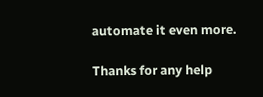automate it even more.

Thanks for any help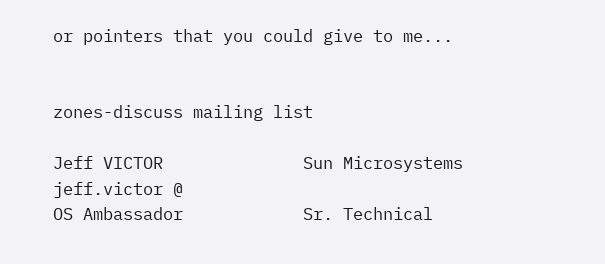or pointers that you could give to me...


zones-discuss mailing list

Jeff VICTOR              Sun Microsystems            jeff.victor @
OS Ambassador            Sr. Technical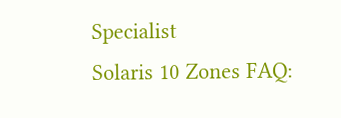Specialist
Solaris 10 Zones FAQ: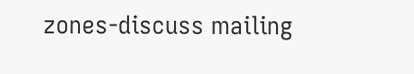zones-discuss mailing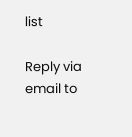list

Reply via email to